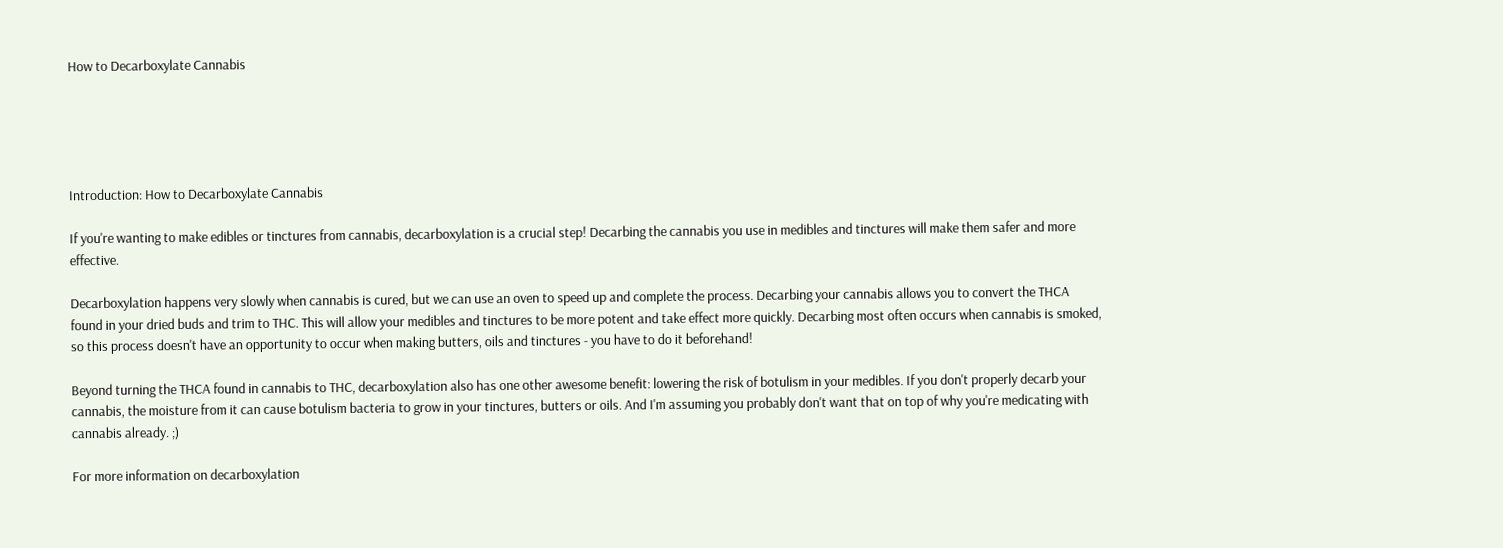How to Decarboxylate Cannabis





Introduction: How to Decarboxylate Cannabis

If you're wanting to make edibles or tinctures from cannabis, decarboxylation is a crucial step! Decarbing the cannabis you use in medibles and tinctures will make them safer and more effective.

Decarboxylation happens very slowly when cannabis is cured, but we can use an oven to speed up and complete the process. Decarbing your cannabis allows you to convert the THCA found in your dried buds and trim to THC. This will allow your medibles and tinctures to be more potent and take effect more quickly. Decarbing most often occurs when cannabis is smoked, so this process doesn't have an opportunity to occur when making butters, oils and tinctures - you have to do it beforehand!

Beyond turning the THCA found in cannabis to THC, decarboxylation also has one other awesome benefit: lowering the risk of botulism in your medibles. If you don't properly decarb your cannabis, the moisture from it can cause botulism bacteria to grow in your tinctures, butters or oils. And I'm assuming you probably don't want that on top of why you're medicating with cannabis already. ;)

For more information on decarboxylation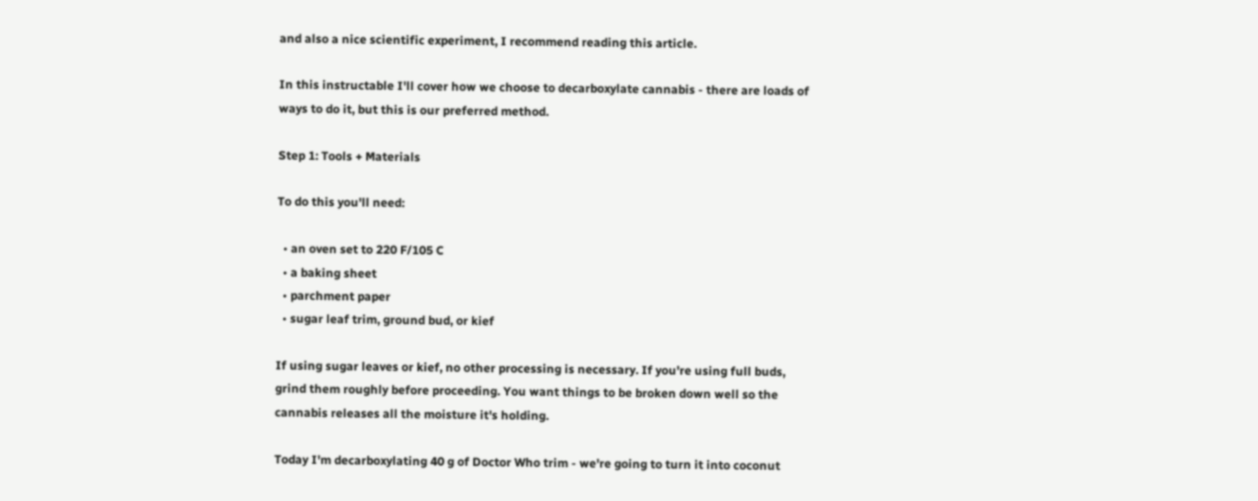and also a nice scientific experiment, I recommend reading this article.

In this instructable I'll cover how we choose to decarboxylate cannabis - there are loads of ways to do it, but this is our preferred method.

Step 1: Tools + Materials

To do this you'll need:

  • an oven set to 220 F/105 C
  • a baking sheet
  • parchment paper
  • sugar leaf trim, ground bud, or kief

If using sugar leaves or kief, no other processing is necessary. If you're using full buds, grind them roughly before proceeding. You want things to be broken down well so the cannabis releases all the moisture it's holding.

Today I'm decarboxylating 40 g of Doctor Who trim - we're going to turn it into coconut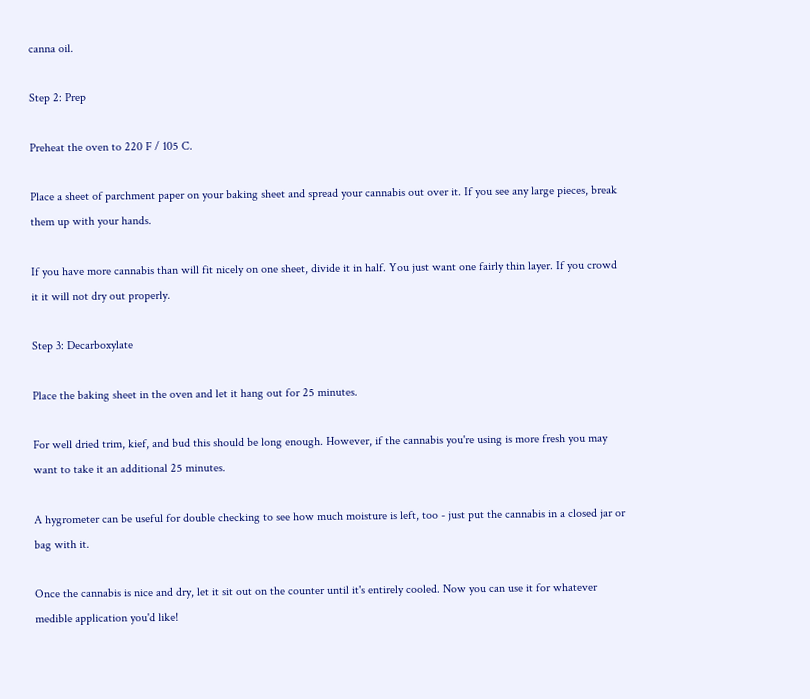canna oil.

Step 2: Prep

Preheat the oven to 220 F / 105 C.

Place a sheet of parchment paper on your baking sheet and spread your cannabis out over it. If you see any large pieces, break them up with your hands.

If you have more cannabis than will fit nicely on one sheet, divide it in half. You just want one fairly thin layer. If you crowd it it will not dry out properly.

Step 3: Decarboxylate

Place the baking sheet in the oven and let it hang out for 25 minutes.

For well dried trim, kief, and bud this should be long enough. However, if the cannabis you're using is more fresh you may want to take it an additional 25 minutes.

A hygrometer can be useful for double checking to see how much moisture is left, too - just put the cannabis in a closed jar or bag with it.

Once the cannabis is nice and dry, let it sit out on the counter until it's entirely cooled. Now you can use it for whatever medible application you'd like!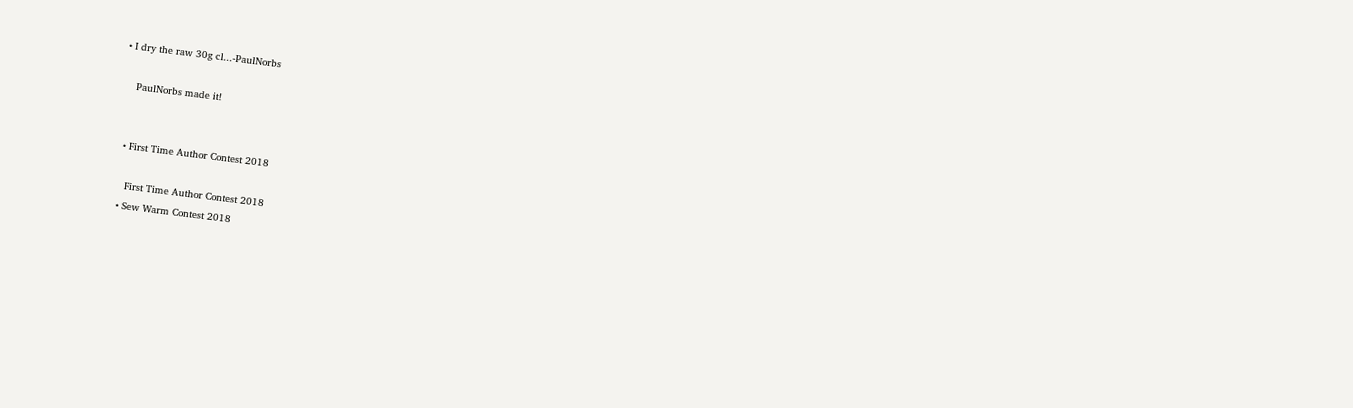• I dry the raw 30g cl...-PaulNorbs

    PaulNorbs made it!


  • First Time Author Contest 2018

    First Time Author Contest 2018
  • Sew Warm Contest 2018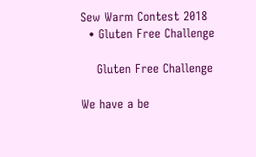Sew Warm Contest 2018
  • Gluten Free Challenge

    Gluten Free Challenge

We have a be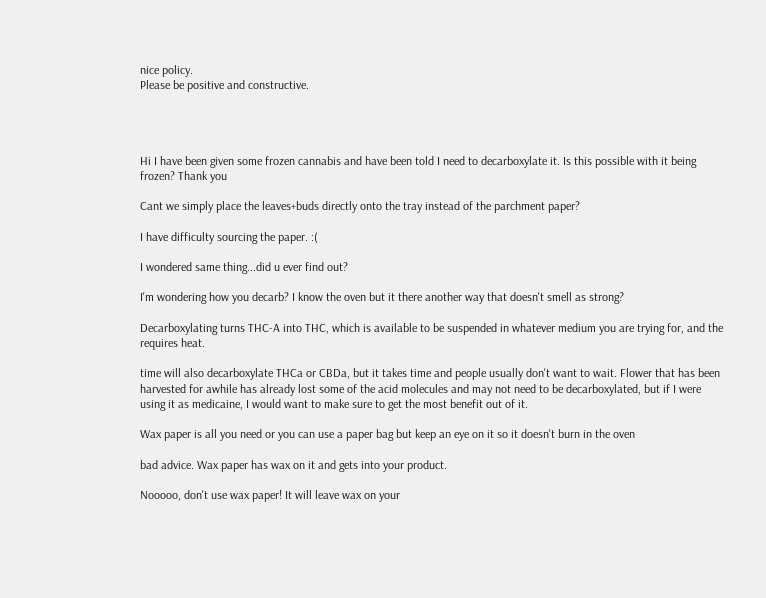nice policy.
Please be positive and constructive.




Hi I have been given some frozen cannabis and have been told I need to decarboxylate it. Is this possible with it being frozen? Thank you

Cant we simply place the leaves+buds directly onto the tray instead of the parchment paper?

I have difficulty sourcing the paper. :(

I wondered same thing...did u ever find out?

I'm wondering how you decarb? I know the oven but it there another way that doesn't smell as strong?

Decarboxylating turns THC-A into THC, which is available to be suspended in whatever medium you are trying for, and the requires heat.

time will also decarboxylate THCa or CBDa, but it takes time and people usually don't want to wait. Flower that has been harvested for awhile has already lost some of the acid molecules and may not need to be decarboxylated, but if I were using it as medicaine, I would want to make sure to get the most benefit out of it.

Wax paper is all you need or you can use a paper bag but keep an eye on it so it doesn't burn in the oven

bad advice. Wax paper has wax on it and gets into your product.

Nooooo, don't use wax paper! It will leave wax on your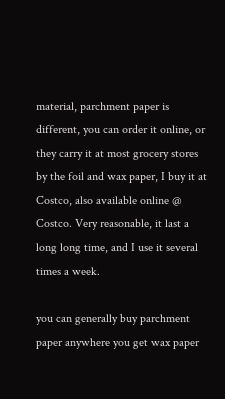material, parchment paper is different, you can order it online, or they carry it at most grocery stores by the foil and wax paper, I buy it at Costco, also available online @ Costco. Very reasonable, it last a long long time, and I use it several times a week.

you can generally buy parchment paper anywhere you get wax paper